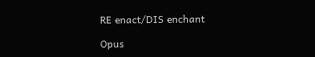RE enact/DIS enchant

Opus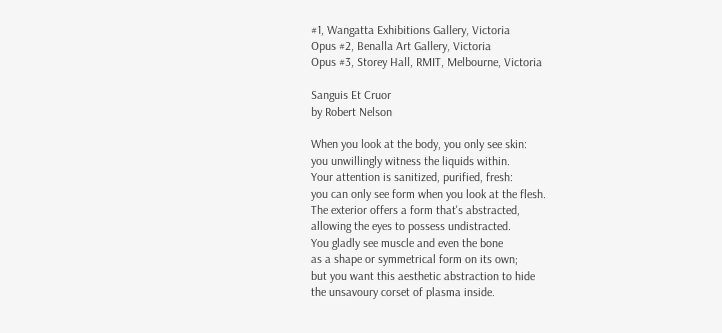#1, Wangatta Exhibitions Gallery, Victoria
Opus #2, Benalla Art Gallery, Victoria
Opus #3, Storey Hall, RMIT, Melbourne, Victoria

Sanguis Et Cruor
by Robert Nelson

When you look at the body, you only see skin:
you unwillingly witness the liquids within.
Your attention is sanitized, purified, fresh:
you can only see form when you look at the flesh.
The exterior offers a form that's abstracted,
allowing the eyes to possess undistracted.
You gladly see muscle and even the bone
as a shape or symmetrical form on its own;
but you want this aesthetic abstraction to hide
the unsavoury corset of plasma inside.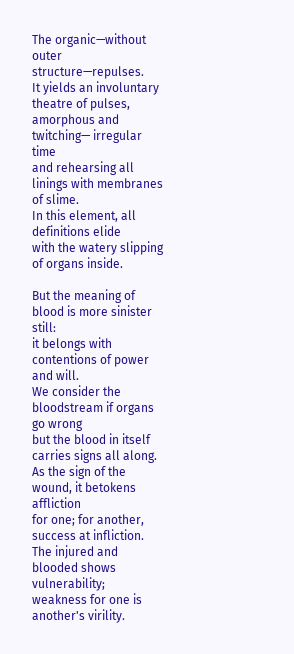The organic—without outer structure—repulses.
It yields an involuntary theatre of pulses,
amorphous and twitching— irregular time
and rehearsing all linings with membranes of slime.
In this element, all definitions elide
with the watery slipping of organs inside.

But the meaning of blood is more sinister still:
it belongs with contentions of power and will.
We consider the bloodstream if organs go wrong
but the blood in itself carries signs all along.
As the sign of the wound, it betokens affliction
for one; for another, success at infliction.
The injured and blooded shows vulnerability;
weakness for one is another's virility.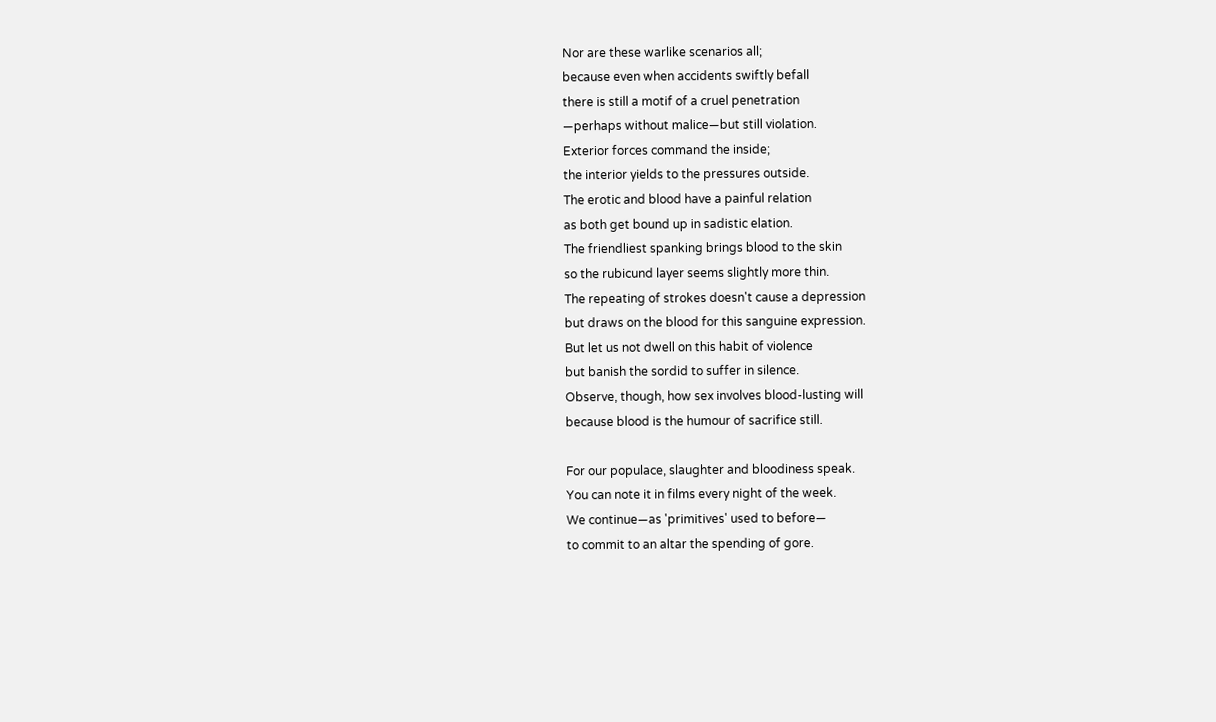Nor are these warlike scenarios all;
because even when accidents swiftly befall
there is still a motif of a cruel penetration
—perhaps without malice—but still violation.
Exterior forces command the inside;
the interior yields to the pressures outside.
The erotic and blood have a painful relation
as both get bound up in sadistic elation.
The friendliest spanking brings blood to the skin
so the rubicund layer seems slightly more thin.
The repeating of strokes doesn't cause a depression
but draws on the blood for this sanguine expression.
But let us not dwell on this habit of violence
but banish the sordid to suffer in silence.
Observe, though, how sex involves blood-lusting will
because blood is the humour of sacrifice still.

For our populace, slaughter and bloodiness speak.
You can note it in films every night of the week.
We continue—as 'primitives' used to before—
to commit to an altar the spending of gore.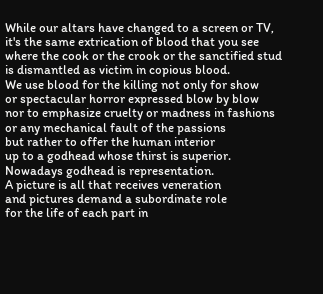While our altars have changed to a screen or TV,
it's the same extrication of blood that you see
where the cook or the crook or the sanctified stud
is dismantled as victim in copious blood.
We use blood for the killing not only for show
or spectacular horror expressed blow by blow
nor to emphasize cruelty or madness in fashions
or any mechanical fault of the passions
but rather to offer the human interior
up to a godhead whose thirst is superior.
Nowadays godhead is representation.
A picture is all that receives veneration
and pictures demand a subordinate role
for the life of each part in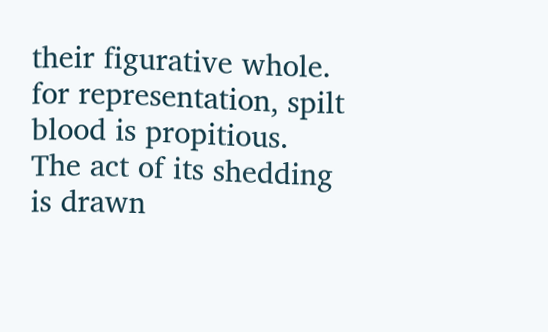their figurative whole.
for representation, spilt blood is propitious.
The act of its shedding is drawn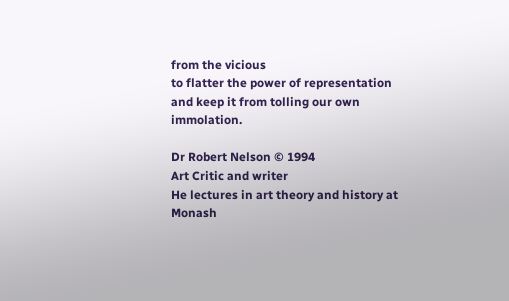from the vicious
to flatter the power of representation
and keep it from tolling our own immolation.

Dr Robert Nelson © 1994
Art Critic and writer
He lectures in art theory and history at
Monash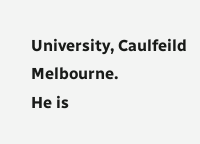University, Caulfeild Melbourne.
He is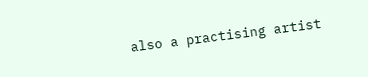also a practising artist